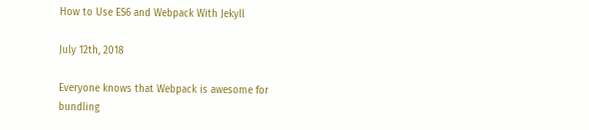How to Use ES6 and Webpack With Jekyll

July 12th, 2018

Everyone knows that Webpack is awesome for bundling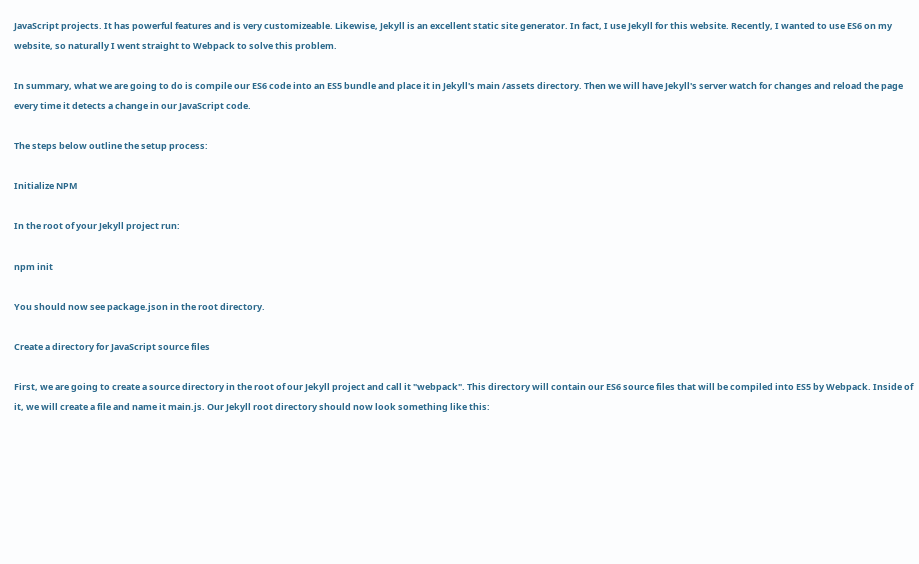JavaScript projects. It has powerful features and is very customizeable. Likewise, Jekyll is an excellent static site generator. In fact, I use Jekyll for this website. Recently, I wanted to use ES6 on my website, so naturally I went straight to Webpack to solve this problem.

In summary, what we are going to do is compile our ES6 code into an ES5 bundle and place it in Jekyll's main /assets directory. Then we will have Jekyll's server watch for changes and reload the page every time it detects a change in our JavaScript code.

The steps below outline the setup process:

Initialize NPM

In the root of your Jekyll project run:

npm init

You should now see package.json in the root directory.

Create a directory for JavaScript source files

First, we are going to create a source directory in the root of our Jekyll project and call it "webpack". This directory will contain our ES6 source files that will be compiled into ES5 by Webpack. Inside of it, we will create a file and name it main.js. Our Jekyll root directory should now look something like this: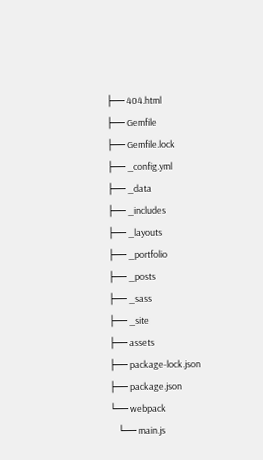├── 404.html
├── Gemfile
├── Gemfile.lock
├── _config.yml
├── _data
├── _includes
├── _layouts
├── _portfolio
├── _posts
├── _sass
├── _site
├── assets
├── package-lock.json
├── package.json
└── webpack
    └── main.js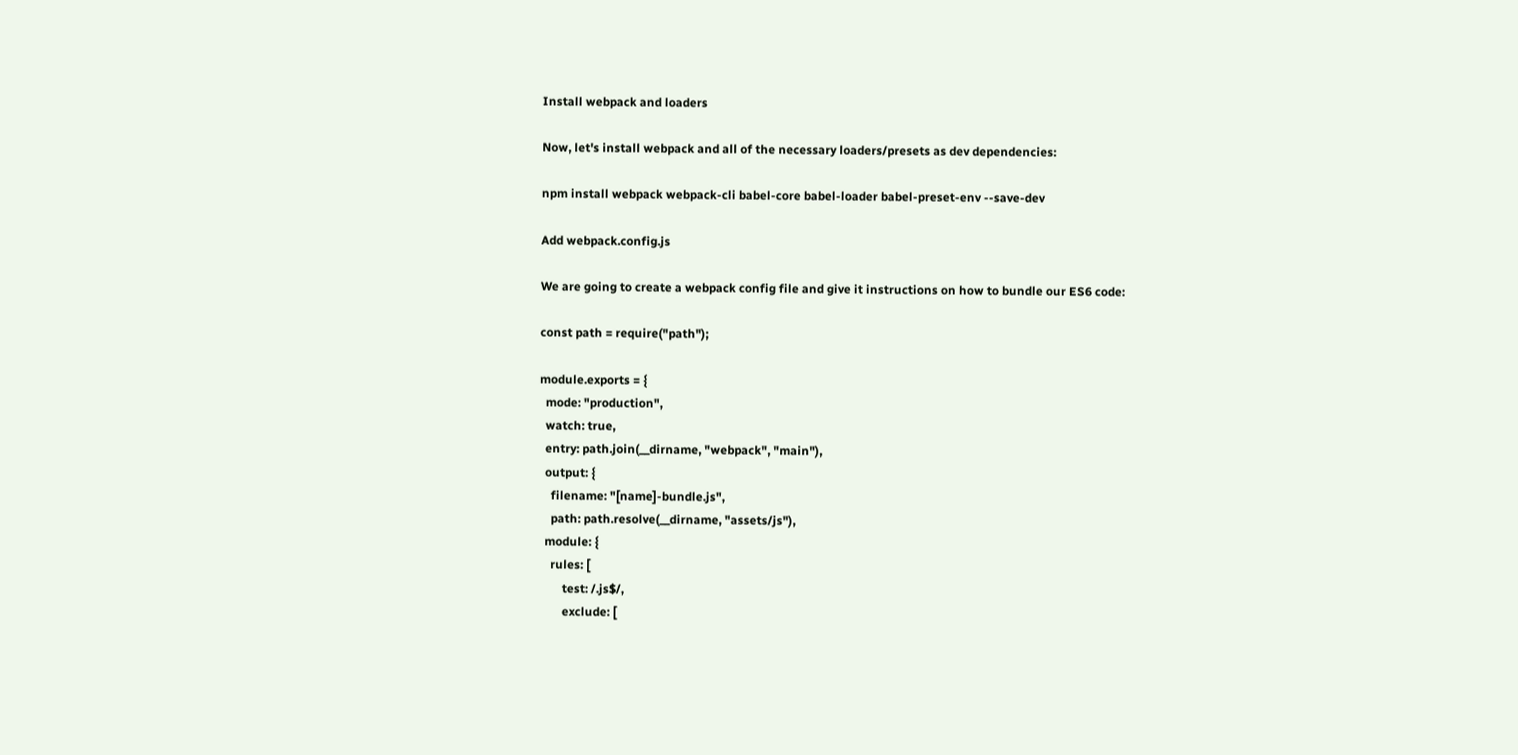Install webpack and loaders

Now, let's install webpack and all of the necessary loaders/presets as dev dependencies:

npm install webpack webpack-cli babel-core babel-loader babel-preset-env --save-dev

Add webpack.config.js

We are going to create a webpack config file and give it instructions on how to bundle our ES6 code:

const path = require("path");

module.exports = {
  mode: "production",
  watch: true,
  entry: path.join(__dirname, "webpack", "main"),
  output: {
    filename: "[name]-bundle.js",
    path: path.resolve(__dirname, "assets/js"),
  module: {
    rules: [
        test: /.js$/,
        exclude: [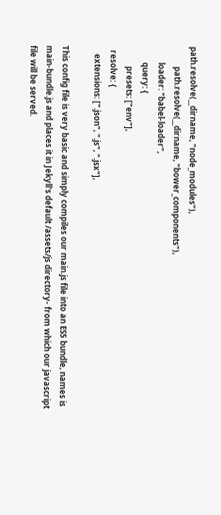path.resolve(__dirname, "node_modules"),
          path.resolve(__dirname, "bower_components"),
        loader: "babel-loader",
        query: {
          presets: ["env"],
  resolve: {
    extensions: [".json", ".js", ".jsx"],

This config file is very basic and simply compiles our main.js file into an ES5 bundle, names is main-bundle.js and places it in Jekyll's default /assets/js directory- from which our javascript file will be served.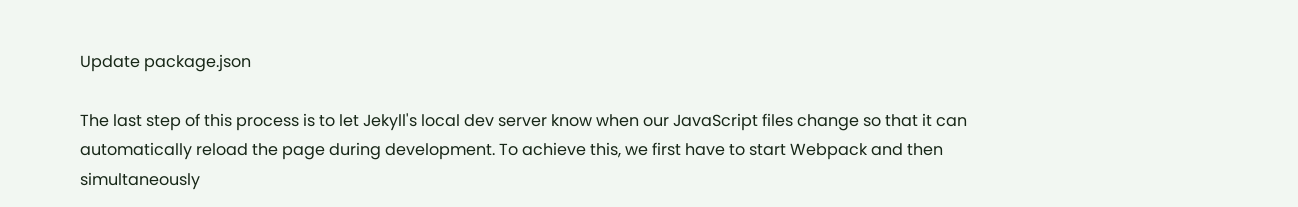Update package.json

The last step of this process is to let Jekyll's local dev server know when our JavaScript files change so that it can automatically reload the page during development. To achieve this, we first have to start Webpack and then simultaneously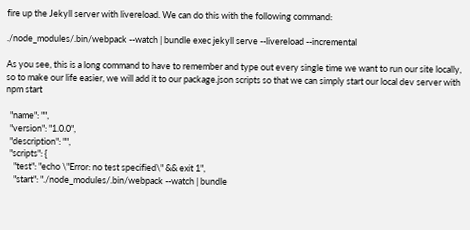fire up the Jekyll server with livereload. We can do this with the following command:

./node_modules/.bin/webpack --watch | bundle exec jekyll serve --livereload --incremental

As you see, this is a long command to have to remember and type out every single time we want to run our site locally, so to make our life easier, we will add it to our package.json scripts so that we can simply start our local dev server with npm start

  "name": "",
  "version": "1.0.0",
  "description": "",
  "scripts": {
    "test": "echo \"Error: no test specified\" && exit 1",
    "start": "./node_modules/.bin/webpack --watch | bundle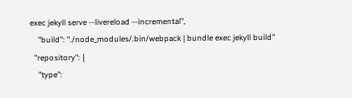exec jekyll serve --livereload --incremental",
    "build": "./node_modules/.bin/webpack | bundle exec jekyll build"
  "repository": {
    "type":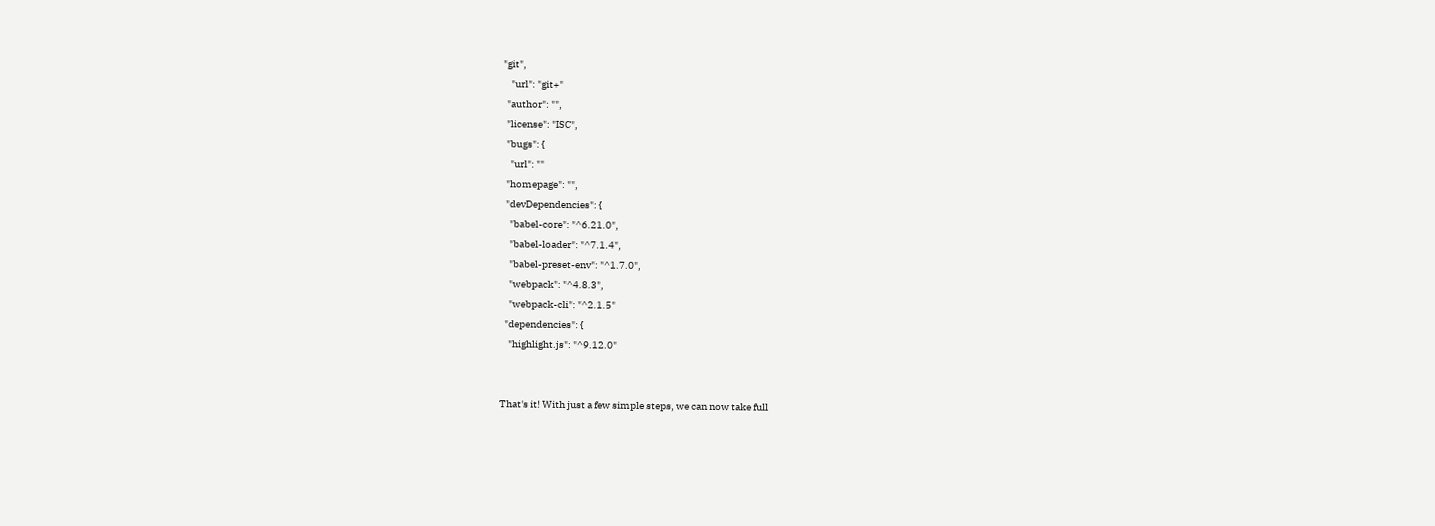"git",
    "url": "git+"
  "author": "",
  "license": "ISC",
  "bugs": {
    "url": ""
  "homepage": "",
  "devDependencies": {
    "babel-core": "^6.21.0",
    "babel-loader": "^7.1.4",
    "babel-preset-env": "^1.7.0",
    "webpack": "^4.8.3",
    "webpack-cli": "^2.1.5"
  "dependencies": {
    "highlight.js": "^9.12.0"


That's it! With just a few simple steps, we can now take full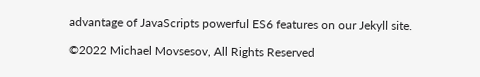advantage of JavaScripts powerful ES6 features on our Jekyll site.

©2022 Michael Movsesov, All Rights Reserved